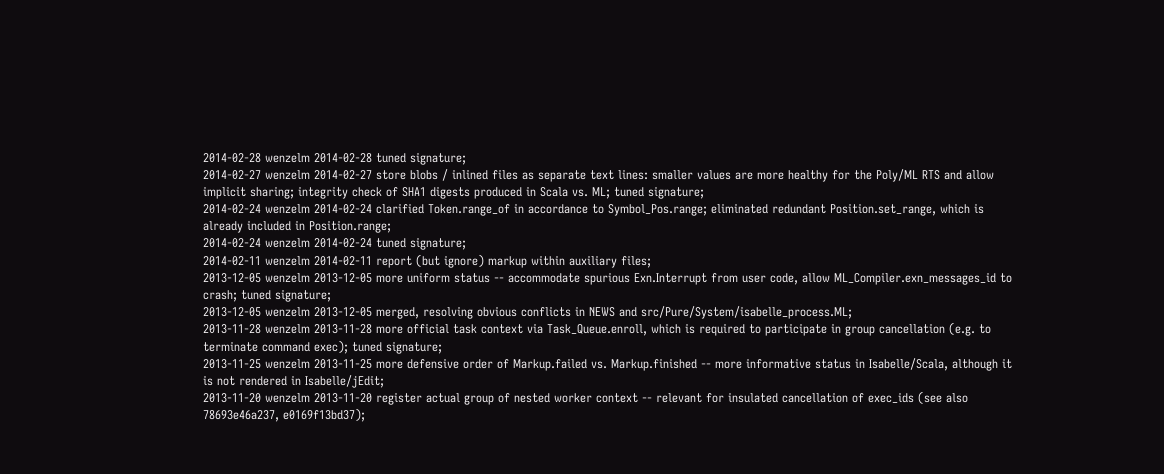2014-02-28 wenzelm 2014-02-28 tuned signature;
2014-02-27 wenzelm 2014-02-27 store blobs / inlined files as separate text lines: smaller values are more healthy for the Poly/ML RTS and allow implicit sharing; integrity check of SHA1 digests produced in Scala vs. ML; tuned signature;
2014-02-24 wenzelm 2014-02-24 clarified Token.range_of in accordance to Symbol_Pos.range; eliminated redundant Position.set_range, which is already included in Position.range;
2014-02-24 wenzelm 2014-02-24 tuned signature;
2014-02-11 wenzelm 2014-02-11 report (but ignore) markup within auxiliary files;
2013-12-05 wenzelm 2013-12-05 more uniform status -- accommodate spurious Exn.Interrupt from user code, allow ML_Compiler.exn_messages_id to crash; tuned signature;
2013-12-05 wenzelm 2013-12-05 merged, resolving obvious conflicts in NEWS and src/Pure/System/isabelle_process.ML;
2013-11-28 wenzelm 2013-11-28 more official task context via Task_Queue.enroll, which is required to participate in group cancellation (e.g. to terminate command exec); tuned signature;
2013-11-25 wenzelm 2013-11-25 more defensive order of Markup.failed vs. Markup.finished -- more informative status in Isabelle/Scala, although it is not rendered in Isabelle/jEdit;
2013-11-20 wenzelm 2013-11-20 register actual group of nested worker context -- relevant for insulated cancellation of exec_ids (see also 78693e46a237, e0169f13bd37);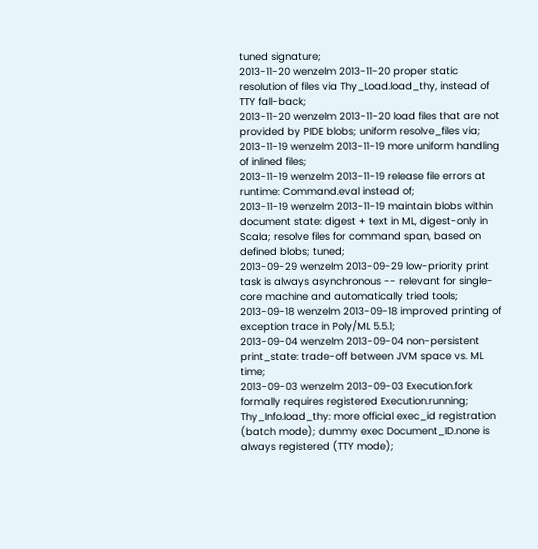tuned signature;
2013-11-20 wenzelm 2013-11-20 proper static resolution of files via Thy_Load.load_thy, instead of TTY fall-back;
2013-11-20 wenzelm 2013-11-20 load files that are not provided by PIDE blobs; uniform resolve_files via;
2013-11-19 wenzelm 2013-11-19 more uniform handling of inlined files;
2013-11-19 wenzelm 2013-11-19 release file errors at runtime: Command.eval instead of;
2013-11-19 wenzelm 2013-11-19 maintain blobs within document state: digest + text in ML, digest-only in Scala; resolve files for command span, based on defined blobs; tuned;
2013-09-29 wenzelm 2013-09-29 low-priority print task is always asynchronous -- relevant for single-core machine and automatically tried tools;
2013-09-18 wenzelm 2013-09-18 improved printing of exception trace in Poly/ML 5.5.1;
2013-09-04 wenzelm 2013-09-04 non-persistent print_state: trade-off between JVM space vs. ML time;
2013-09-03 wenzelm 2013-09-03 Execution.fork formally requires registered Execution.running; Thy_Info.load_thy: more official exec_id registration (batch mode); dummy exec Document_ID.none is always registered (TTY mode);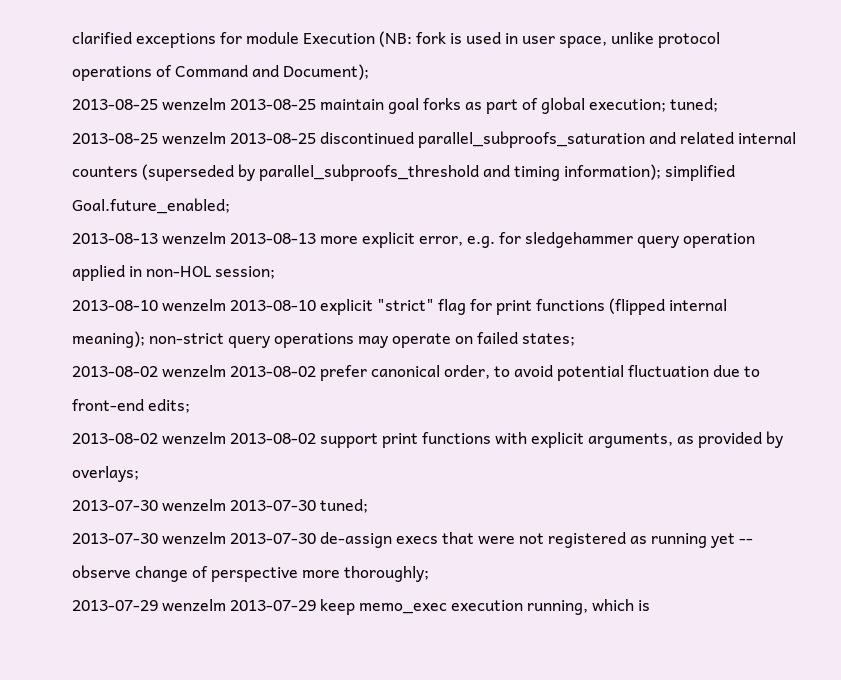clarified exceptions for module Execution (NB: fork is used in user space, unlike protocol operations of Command and Document);
2013-08-25 wenzelm 2013-08-25 maintain goal forks as part of global execution; tuned;
2013-08-25 wenzelm 2013-08-25 discontinued parallel_subproofs_saturation and related internal counters (superseded by parallel_subproofs_threshold and timing information); simplified Goal.future_enabled;
2013-08-13 wenzelm 2013-08-13 more explicit error, e.g. for sledgehammer query operation applied in non-HOL session;
2013-08-10 wenzelm 2013-08-10 explicit "strict" flag for print functions (flipped internal meaning); non-strict query operations may operate on failed states;
2013-08-02 wenzelm 2013-08-02 prefer canonical order, to avoid potential fluctuation due to front-end edits;
2013-08-02 wenzelm 2013-08-02 support print functions with explicit arguments, as provided by overlays;
2013-07-30 wenzelm 2013-07-30 tuned;
2013-07-30 wenzelm 2013-07-30 de-assign execs that were not registered as running yet -- observe change of perspective more thoroughly;
2013-07-29 wenzelm 2013-07-29 keep memo_exec execution running, which is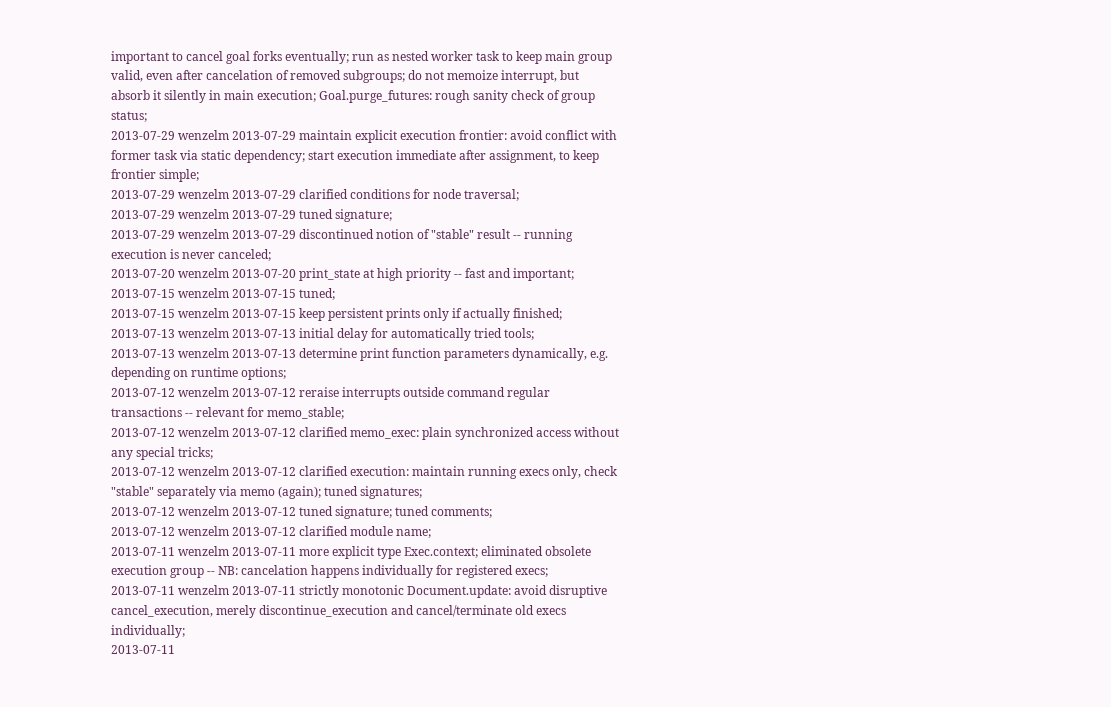important to cancel goal forks eventually; run as nested worker task to keep main group valid, even after cancelation of removed subgroups; do not memoize interrupt, but absorb it silently in main execution; Goal.purge_futures: rough sanity check of group status;
2013-07-29 wenzelm 2013-07-29 maintain explicit execution frontier: avoid conflict with former task via static dependency; start execution immediate after assignment, to keep frontier simple;
2013-07-29 wenzelm 2013-07-29 clarified conditions for node traversal;
2013-07-29 wenzelm 2013-07-29 tuned signature;
2013-07-29 wenzelm 2013-07-29 discontinued notion of "stable" result -- running execution is never canceled;
2013-07-20 wenzelm 2013-07-20 print_state at high priority -- fast and important;
2013-07-15 wenzelm 2013-07-15 tuned;
2013-07-15 wenzelm 2013-07-15 keep persistent prints only if actually finished;
2013-07-13 wenzelm 2013-07-13 initial delay for automatically tried tools;
2013-07-13 wenzelm 2013-07-13 determine print function parameters dynamically, e.g. depending on runtime options;
2013-07-12 wenzelm 2013-07-12 reraise interrupts outside command regular transactions -- relevant for memo_stable;
2013-07-12 wenzelm 2013-07-12 clarified memo_exec: plain synchronized access without any special tricks;
2013-07-12 wenzelm 2013-07-12 clarified execution: maintain running execs only, check "stable" separately via memo (again); tuned signatures;
2013-07-12 wenzelm 2013-07-12 tuned signature; tuned comments;
2013-07-12 wenzelm 2013-07-12 clarified module name;
2013-07-11 wenzelm 2013-07-11 more explicit type Exec.context; eliminated obsolete execution group -- NB: cancelation happens individually for registered execs;
2013-07-11 wenzelm 2013-07-11 strictly monotonic Document.update: avoid disruptive cancel_execution, merely discontinue_execution and cancel/terminate old execs individually;
2013-07-11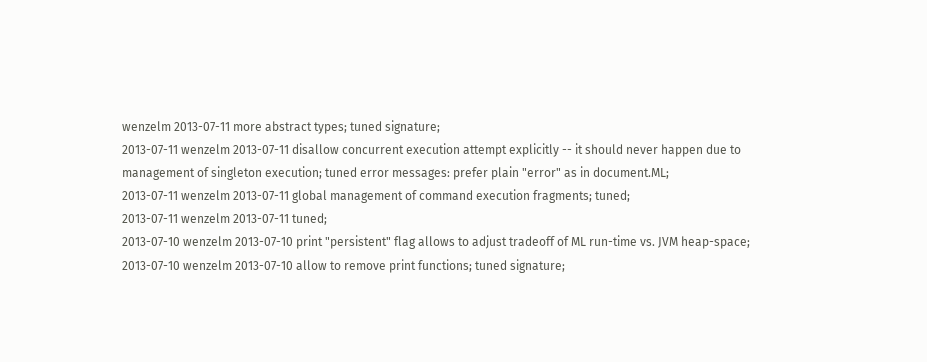wenzelm 2013-07-11 more abstract types; tuned signature;
2013-07-11 wenzelm 2013-07-11 disallow concurrent execution attempt explicitly -- it should never happen due to management of singleton execution; tuned error messages: prefer plain "error" as in document.ML;
2013-07-11 wenzelm 2013-07-11 global management of command execution fragments; tuned;
2013-07-11 wenzelm 2013-07-11 tuned;
2013-07-10 wenzelm 2013-07-10 print "persistent" flag allows to adjust tradeoff of ML run-time vs. JVM heap-space;
2013-07-10 wenzelm 2013-07-10 allow to remove print functions; tuned signature;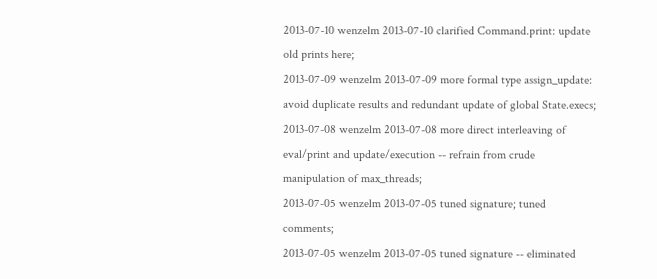2013-07-10 wenzelm 2013-07-10 clarified Command.print: update old prints here;
2013-07-09 wenzelm 2013-07-09 more formal type assign_update: avoid duplicate results and redundant update of global State.execs;
2013-07-08 wenzelm 2013-07-08 more direct interleaving of eval/print and update/execution -- refrain from crude manipulation of max_threads;
2013-07-05 wenzelm 2013-07-05 tuned signature; tuned comments;
2013-07-05 wenzelm 2013-07-05 tuned signature -- eliminated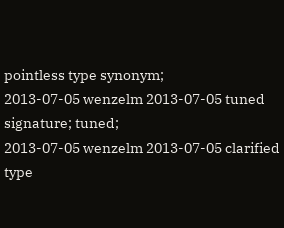pointless type synonym;
2013-07-05 wenzelm 2013-07-05 tuned signature; tuned;
2013-07-05 wenzelm 2013-07-05 clarified type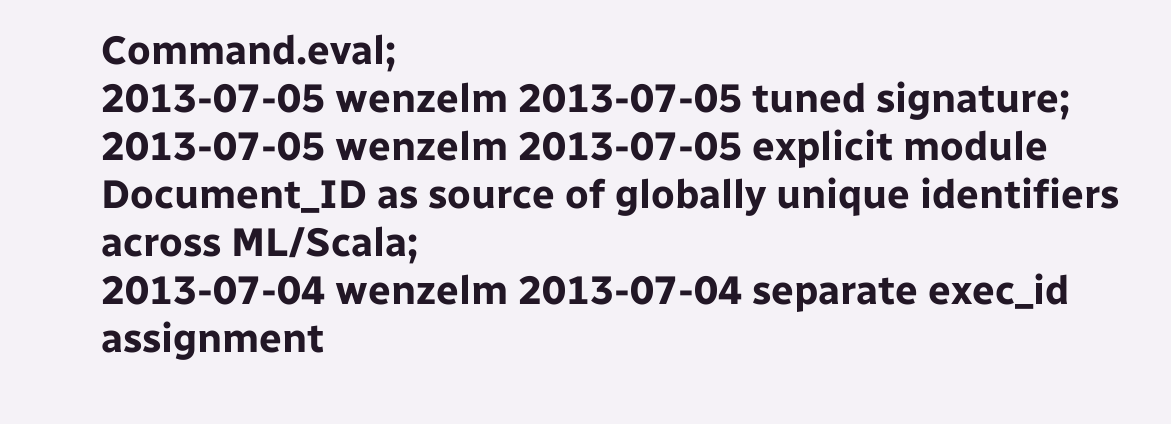Command.eval;
2013-07-05 wenzelm 2013-07-05 tuned signature;
2013-07-05 wenzelm 2013-07-05 explicit module Document_ID as source of globally unique identifiers across ML/Scala;
2013-07-04 wenzelm 2013-07-04 separate exec_id assignment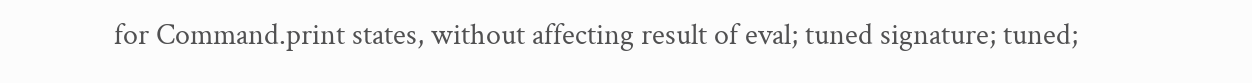for Command.print states, without affecting result of eval; tuned signature; tuned;